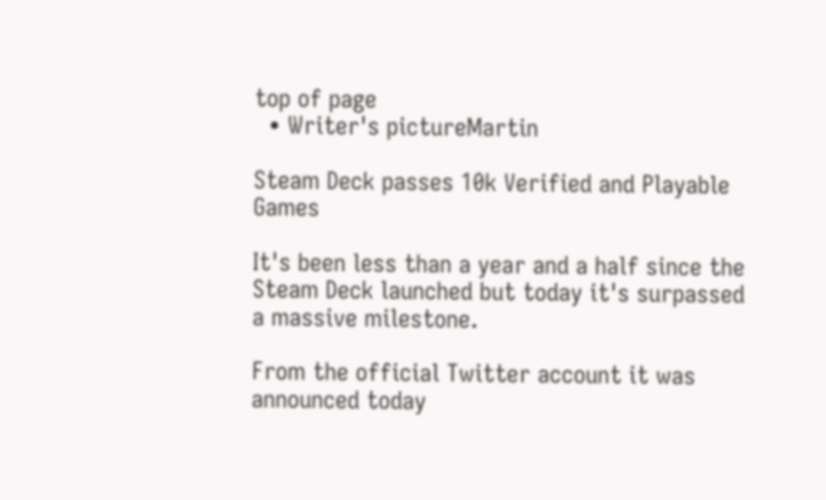top of page
  • Writer's pictureMartin

Steam Deck passes 10k Verified and Playable Games

It's been less than a year and a half since the Steam Deck launched but today it's surpassed a massive milestone.

From the official Twitter account it was announced today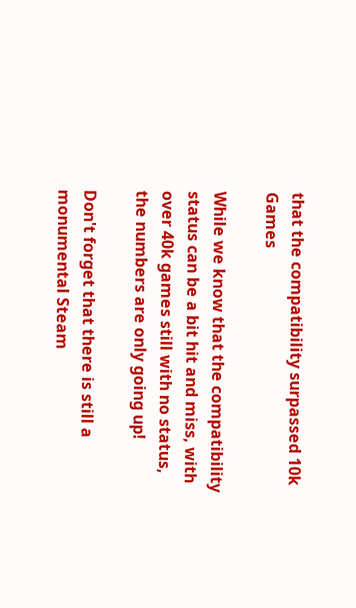that the compatibility surpassed 10k Games

While we know that the compatibility status can be a bit hit and miss, with over 40k games still with no status, the numbers are only going up!

Don't forget that there is still a monumental Steam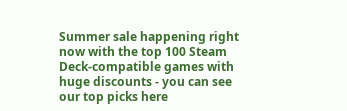Summer sale happening right now with the top 100 Steam Deck-compatible games with huge discounts - you can see our top picks here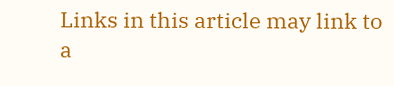Links in this article may link to a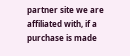partner site we are affiliated with, if a purchase is made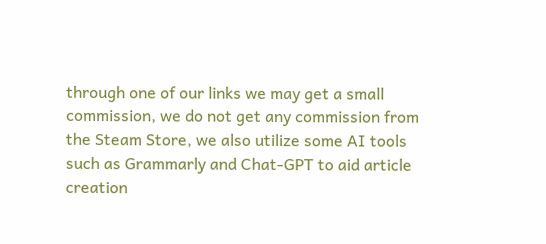through one of our links we may get a small commission, we do not get any commission from the Steam Store, we also utilize some AI tools such as Grammarly and Chat-GPT to aid article creation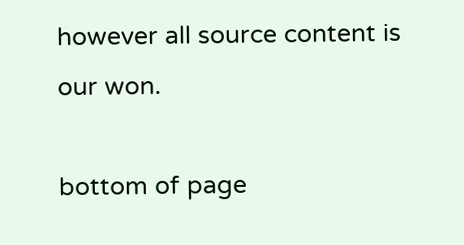however all source content is our won.

bottom of page